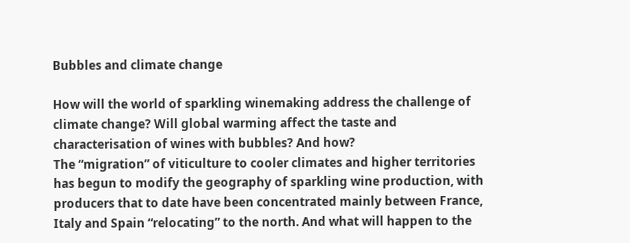Bubbles and climate change

How will the world of sparkling winemaking address the challenge of climate change? Will global warming affect the taste and characterisation of wines with bubbles? And how?
The “migration” of viticulture to cooler climates and higher territories has begun to modify the geography of sparkling wine production, with producers that to date have been concentrated mainly between France, Italy and Spain “relocating” to the north. And what will happen to the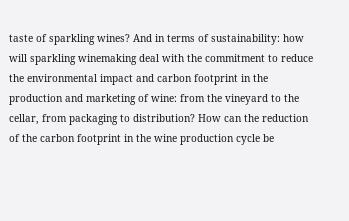taste of sparkling wines? And in terms of sustainability: how will sparkling winemaking deal with the commitment to reduce the environmental impact and carbon footprint in the production and marketing of wine: from the vineyard to the cellar, from packaging to distribution? How can the reduction of the carbon footprint in the wine production cycle be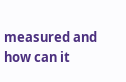measured and how can it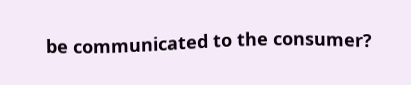be communicated to the consumer?